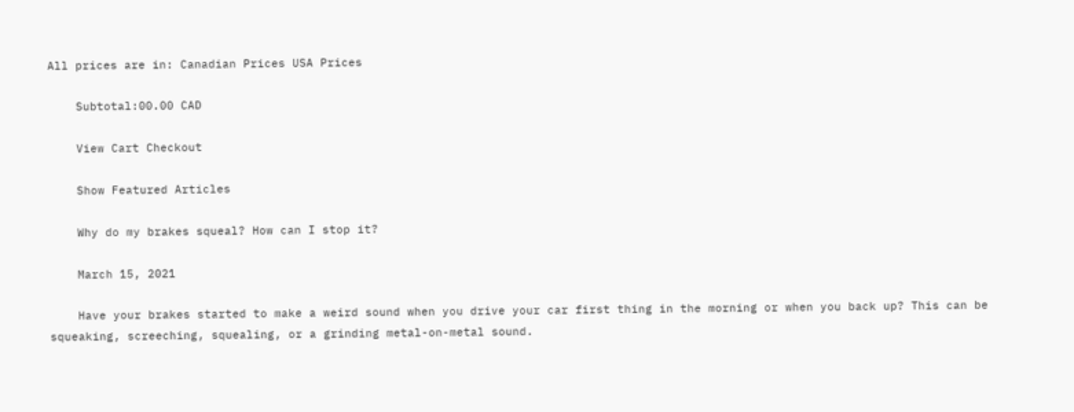All prices are in: Canadian Prices USA Prices

    Subtotal:00.00 CAD

    View Cart Checkout

    Show Featured Articles

    Why do my brakes squeal? How can I stop it?

    March 15, 2021

    Have your brakes started to make a weird sound when you drive your car first thing in the morning or when you back up? This can be squeaking, screeching, squealing, or a grinding metal-on-metal sound.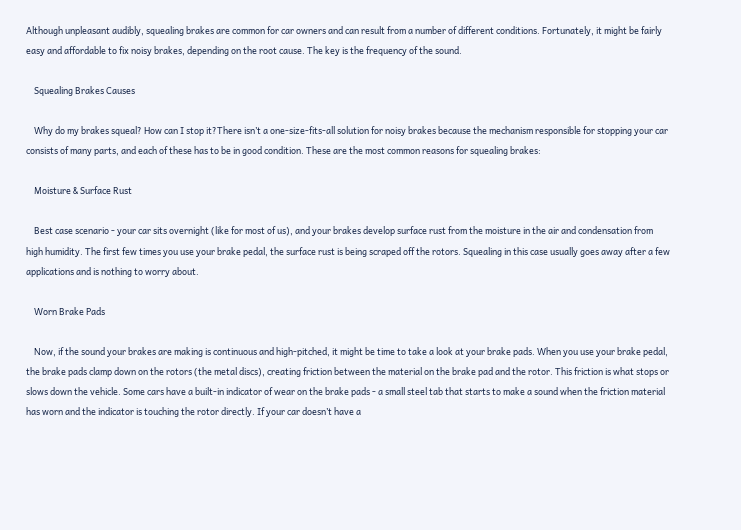Although unpleasant audibly, squealing brakes are common for car owners and can result from a number of different conditions. Fortunately, it might be fairly easy and affordable to fix noisy brakes, depending on the root cause. The key is the frequency of the sound.

    Squealing Brakes Causes

    Why do my brakes squeal? How can I stop it?There isn’t a one-size-fits-all solution for noisy brakes because the mechanism responsible for stopping your car consists of many parts, and each of these has to be in good condition. These are the most common reasons for squealing brakes:

    Moisture & Surface Rust

    Best case scenario - your car sits overnight (like for most of us), and your brakes develop surface rust from the moisture in the air and condensation from high humidity. The first few times you use your brake pedal, the surface rust is being scraped off the rotors. Squealing in this case usually goes away after a few applications and is nothing to worry about.

    Worn Brake Pads

    Now, if the sound your brakes are making is continuous and high-pitched, it might be time to take a look at your brake pads. When you use your brake pedal, the brake pads clamp down on the rotors (the metal discs), creating friction between the material on the brake pad and the rotor. This friction is what stops or slows down the vehicle. Some cars have a built-in indicator of wear on the brake pads - a small steel tab that starts to make a sound when the friction material has worn and the indicator is touching the rotor directly. If your car doesn’t have a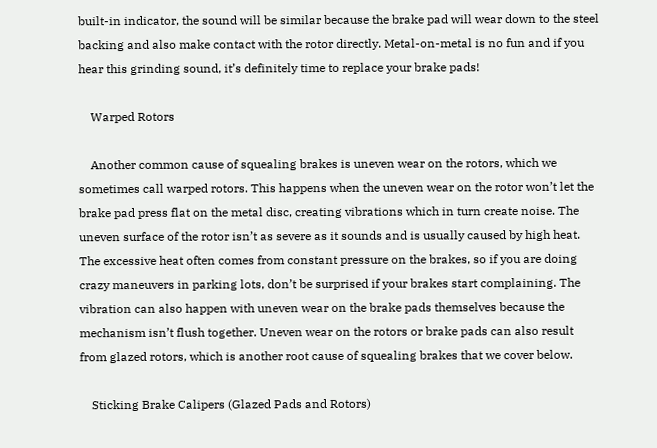built-in indicator, the sound will be similar because the brake pad will wear down to the steel backing and also make contact with the rotor directly. Metal-on-metal is no fun and if you hear this grinding sound, it’s definitely time to replace your brake pads!

    Warped Rotors

    Another common cause of squealing brakes is uneven wear on the rotors, which we sometimes call warped rotors. This happens when the uneven wear on the rotor won’t let the brake pad press flat on the metal disc, creating vibrations which in turn create noise. The uneven surface of the rotor isn’t as severe as it sounds and is usually caused by high heat. The excessive heat often comes from constant pressure on the brakes, so if you are doing crazy maneuvers in parking lots, don’t be surprised if your brakes start complaining. The vibration can also happen with uneven wear on the brake pads themselves because the mechanism isn’t flush together. Uneven wear on the rotors or brake pads can also result from glazed rotors, which is another root cause of squealing brakes that we cover below.

    Sticking Brake Calipers (Glazed Pads and Rotors)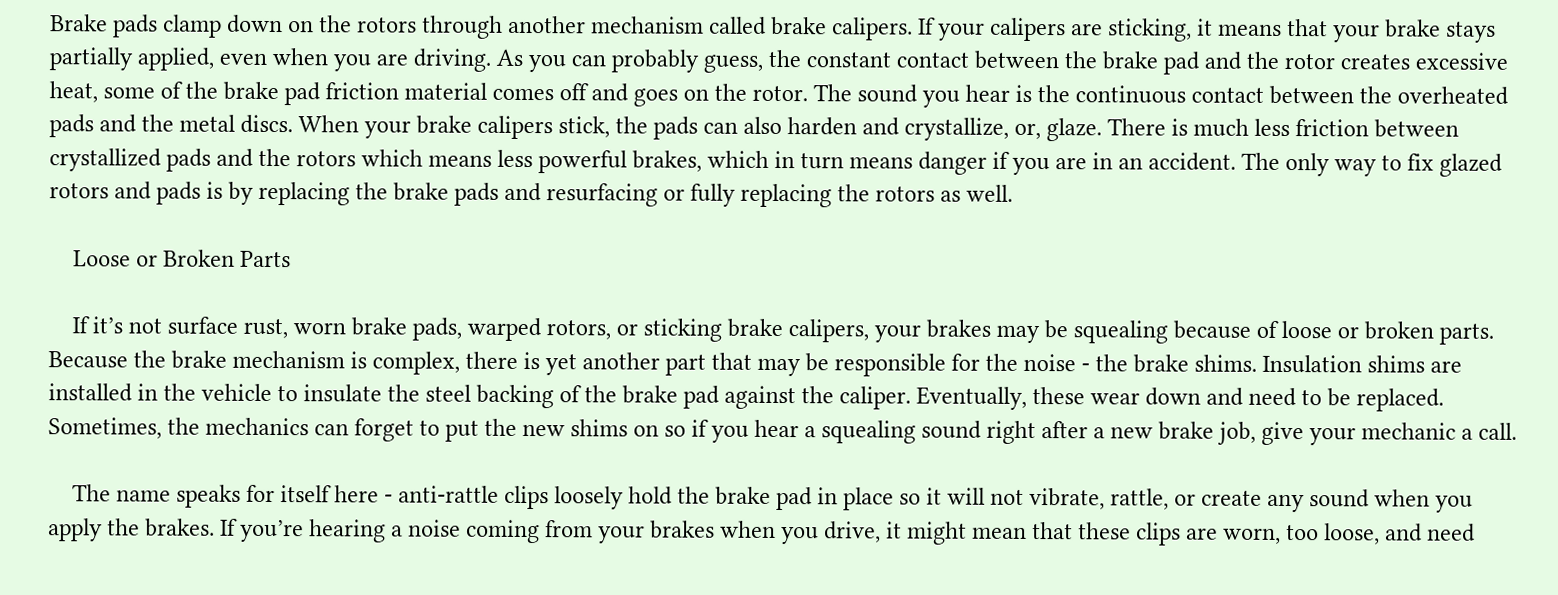Brake pads clamp down on the rotors through another mechanism called brake calipers. If your calipers are sticking, it means that your brake stays partially applied, even when you are driving. As you can probably guess, the constant contact between the brake pad and the rotor creates excessive heat, some of the brake pad friction material comes off and goes on the rotor. The sound you hear is the continuous contact between the overheated pads and the metal discs. When your brake calipers stick, the pads can also harden and crystallize, or, glaze. There is much less friction between crystallized pads and the rotors which means less powerful brakes, which in turn means danger if you are in an accident. The only way to fix glazed rotors and pads is by replacing the brake pads and resurfacing or fully replacing the rotors as well.

    Loose or Broken Parts

    If it’s not surface rust, worn brake pads, warped rotors, or sticking brake calipers, your brakes may be squealing because of loose or broken parts. Because the brake mechanism is complex, there is yet another part that may be responsible for the noise - the brake shims. Insulation shims are installed in the vehicle to insulate the steel backing of the brake pad against the caliper. Eventually, these wear down and need to be replaced. Sometimes, the mechanics can forget to put the new shims on so if you hear a squealing sound right after a new brake job, give your mechanic a call.

    The name speaks for itself here - anti-rattle clips loosely hold the brake pad in place so it will not vibrate, rattle, or create any sound when you apply the brakes. If you’re hearing a noise coming from your brakes when you drive, it might mean that these clips are worn, too loose, and need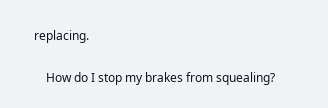replacing.

    How do I stop my brakes from squealing?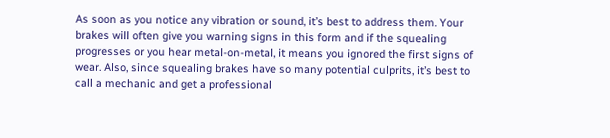As soon as you notice any vibration or sound, it’s best to address them. Your brakes will often give you warning signs in this form and if the squealing progresses or you hear metal-on-metal, it means you ignored the first signs of wear. Also, since squealing brakes have so many potential culprits, it’s best to call a mechanic and get a professional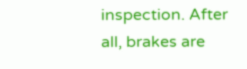inspection. After all, brakes are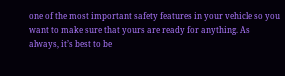one of the most important safety features in your vehicle so you want to make sure that yours are ready for anything. As always, it’s best to be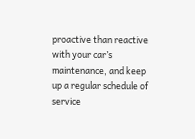proactive than reactive with your car’s maintenance, and keep up a regular schedule of service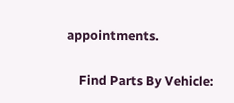appointments.

    Find Parts By Vehicle: